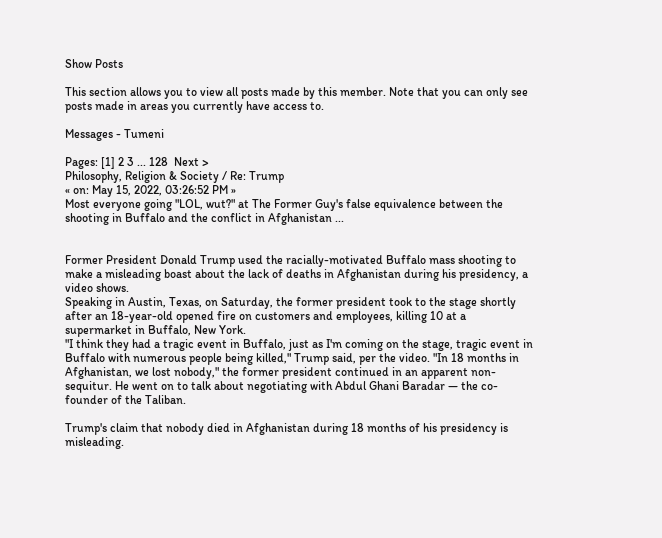Show Posts

This section allows you to view all posts made by this member. Note that you can only see posts made in areas you currently have access to.

Messages - Tumeni

Pages: [1] 2 3 ... 128  Next >
Philosophy, Religion & Society / Re: Trump
« on: May 15, 2022, 03:26:52 PM »
Most everyone going "LOL, wut?" at The Former Guy's false equivalence between the shooting in Buffalo and the conflict in Afghanistan ...


Former President Donald Trump used the racially-motivated Buffalo mass shooting to make a misleading boast about the lack of deaths in Afghanistan during his presidency, a video shows.
Speaking in Austin, Texas, on Saturday, the former president took to the stage shortly after an 18-year-old opened fire on customers and employees, killing 10 at a supermarket in Buffalo, New York.
"I think they had a tragic event in Buffalo, just as I'm coming on the stage, tragic event in Buffalo with numerous people being killed," Trump said, per the video. "In 18 months in Afghanistan, we lost nobody," the former president continued in an apparent non-sequitur. He went on to talk about negotiating with Abdul Ghani Baradar — the co-founder of the Taliban.

Trump's claim that nobody died in Afghanistan during 18 months of his presidency is misleading.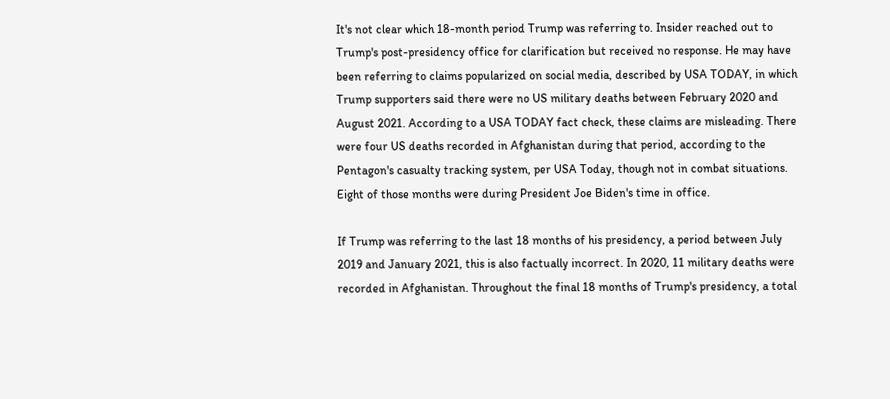It's not clear which 18-month period Trump was referring to. Insider reached out to Trump's post-presidency office for clarification but received no response. He may have been referring to claims popularized on social media, described by USA TODAY, in which Trump supporters said there were no US military deaths between February 2020 and August 2021. According to a USA TODAY fact check, these claims are misleading. There were four US deaths recorded in Afghanistan during that period, according to the Pentagon's casualty tracking system, per USA Today, though not in combat situations. Eight of those months were during President Joe Biden's time in office.

If Trump was referring to the last 18 months of his presidency, a period between July 2019 and January 2021, this is also factually incorrect. In 2020, 11 military deaths were recorded in Afghanistan. Throughout the final 18 months of Trump's presidency, a total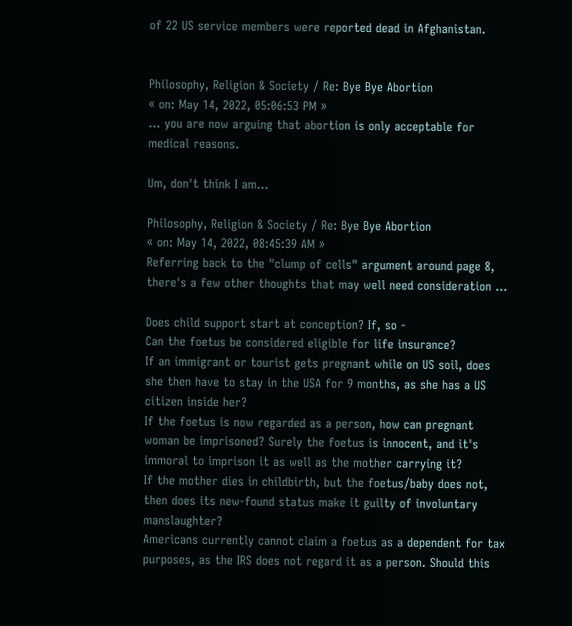of 22 US service members were reported dead in Afghanistan.


Philosophy, Religion & Society / Re: Bye Bye Abortion
« on: May 14, 2022, 05:06:53 PM »
... you are now arguing that abortion is only acceptable for medical reasons.

Um, don't think I am...

Philosophy, Religion & Society / Re: Bye Bye Abortion
« on: May 14, 2022, 08:45:39 AM »
Referring back to the "clump of cells" argument around page 8, there's a few other thoughts that may well need consideration ...

Does child support start at conception? If, so -
Can the foetus be considered eligible for life insurance?
If an immigrant or tourist gets pregnant while on US soil, does she then have to stay in the USA for 9 months, as she has a US citizen inside her?
If the foetus is now regarded as a person, how can pregnant woman be imprisoned? Surely the foetus is innocent, and it's immoral to imprison it as well as the mother carrying it?
If the mother dies in childbirth, but the foetus/baby does not, then does its new-found status make it guilty of involuntary manslaughter?
Americans currently cannot claim a foetus as a dependent for tax purposes, as the IRS does not regard it as a person. Should this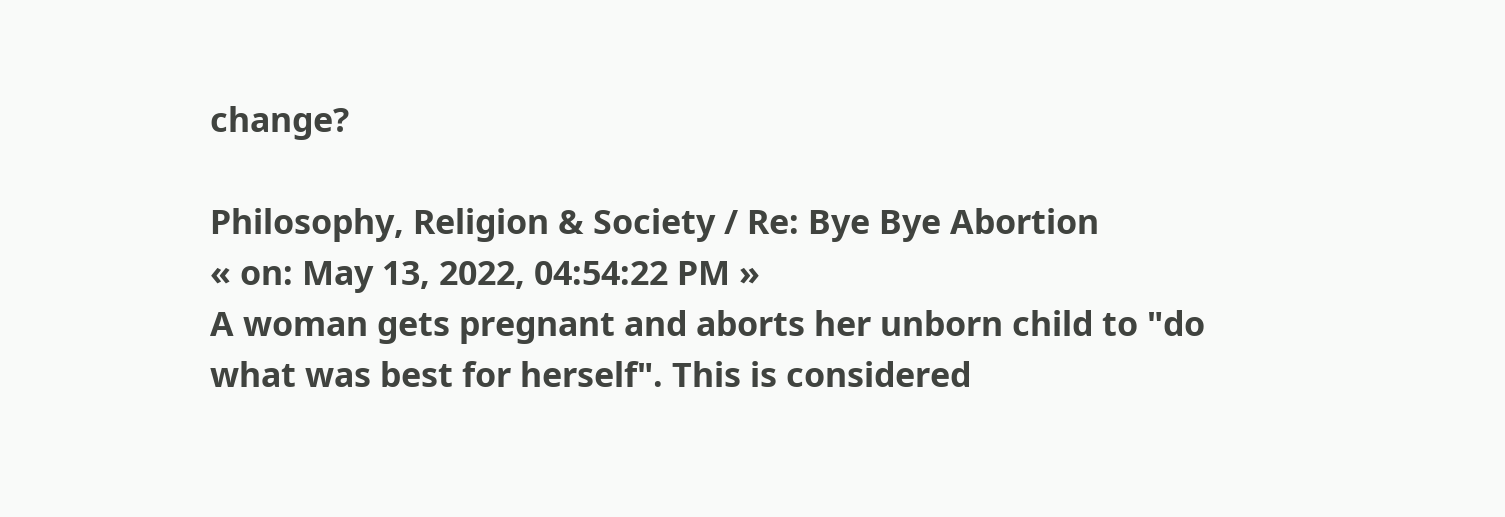change?

Philosophy, Religion & Society / Re: Bye Bye Abortion
« on: May 13, 2022, 04:54:22 PM »
A woman gets pregnant and aborts her unborn child to "do what was best for herself". This is considered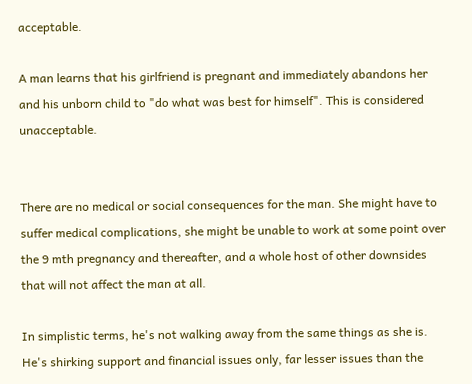acceptable.

A man learns that his girlfriend is pregnant and immediately abandons her and his unborn child to "do what was best for himself". This is considered unacceptable.


There are no medical or social consequences for the man. She might have to suffer medical complications, she might be unable to work at some point over the 9 mth pregnancy and thereafter, and a whole host of other downsides that will not affect the man at all.

In simplistic terms, he's not walking away from the same things as she is. He's shirking support and financial issues only, far lesser issues than the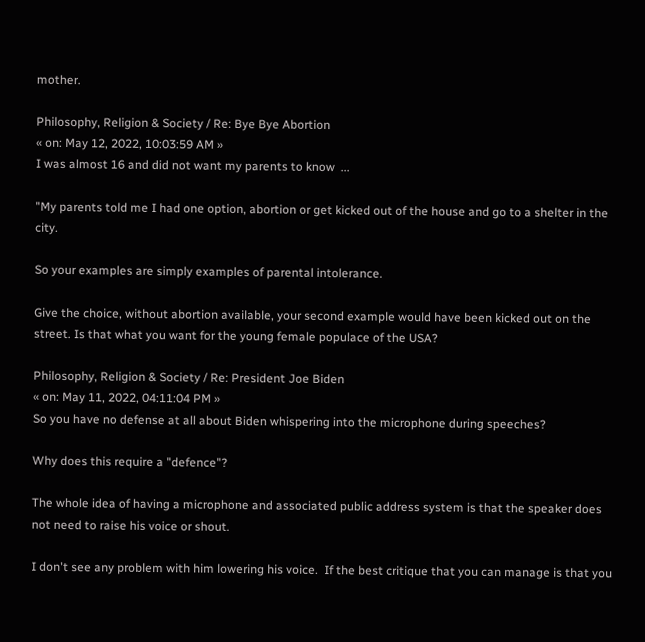mother.

Philosophy, Religion & Society / Re: Bye Bye Abortion
« on: May 12, 2022, 10:03:59 AM »
I was almost 16 and did not want my parents to know  ...

"My parents told me I had one option, abortion or get kicked out of the house and go to a shelter in the city.

So your examples are simply examples of parental intolerance.

Give the choice, without abortion available, your second example would have been kicked out on the street. Is that what you want for the young female populace of the USA?

Philosophy, Religion & Society / Re: President Joe Biden
« on: May 11, 2022, 04:11:04 PM »
So you have no defense at all about Biden whispering into the microphone during speeches?

Why does this require a "defence"?

The whole idea of having a microphone and associated public address system is that the speaker does not need to raise his voice or shout.

I don't see any problem with him lowering his voice.  If the best critique that you can manage is that you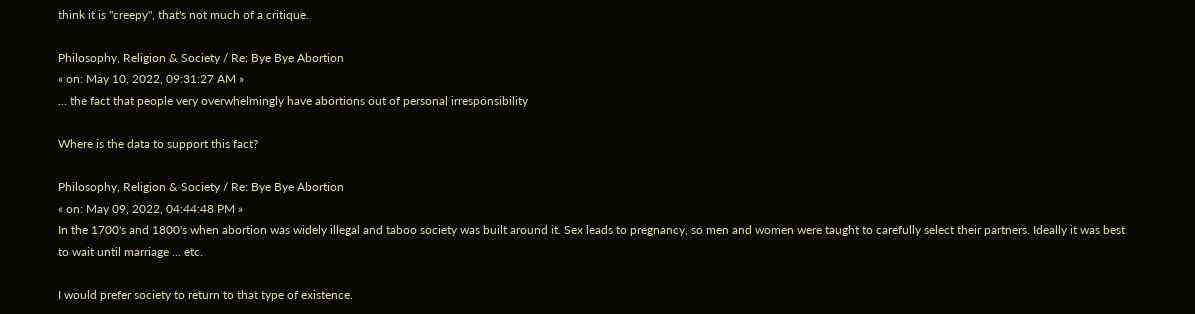think it is "creepy", that's not much of a critique.

Philosophy, Religion & Society / Re: Bye Bye Abortion
« on: May 10, 2022, 09:31:27 AM »
... the fact that people very overwhelmingly have abortions out of personal irresponsibility

Where is the data to support this fact?

Philosophy, Religion & Society / Re: Bye Bye Abortion
« on: May 09, 2022, 04:44:48 PM »
In the 1700's and 1800's when abortion was widely illegal and taboo society was built around it. Sex leads to pregnancy, so men and women were taught to carefully select their partners. Ideally it was best to wait until marriage ... etc.

I would prefer society to return to that type of existence.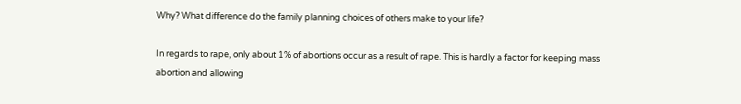Why? What difference do the family planning choices of others make to your life?

In regards to rape, only about 1% of abortions occur as a result of rape. This is hardly a factor for keeping mass abortion and allowing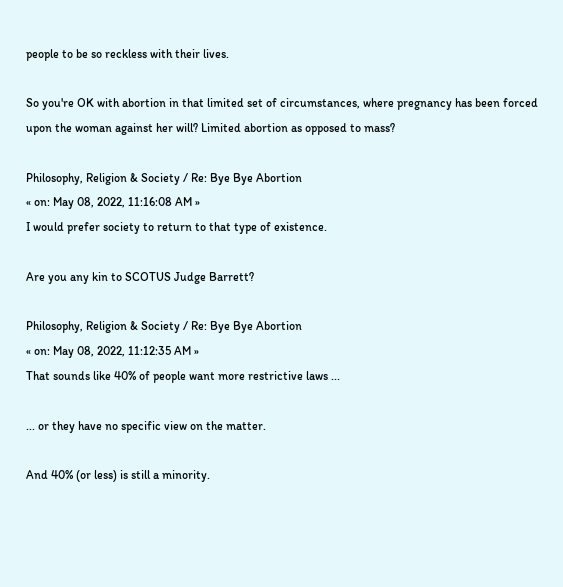people to be so reckless with their lives.

So you're OK with abortion in that limited set of circumstances, where pregnancy has been forced upon the woman against her will? Limited abortion as opposed to mass?

Philosophy, Religion & Society / Re: Bye Bye Abortion
« on: May 08, 2022, 11:16:08 AM »
I would prefer society to return to that type of existence.

Are you any kin to SCOTUS Judge Barrett?

Philosophy, Religion & Society / Re: Bye Bye Abortion
« on: May 08, 2022, 11:12:35 AM »
That sounds like 40% of people want more restrictive laws ...

... or they have no specific view on the matter.

And 40% (or less) is still a minority.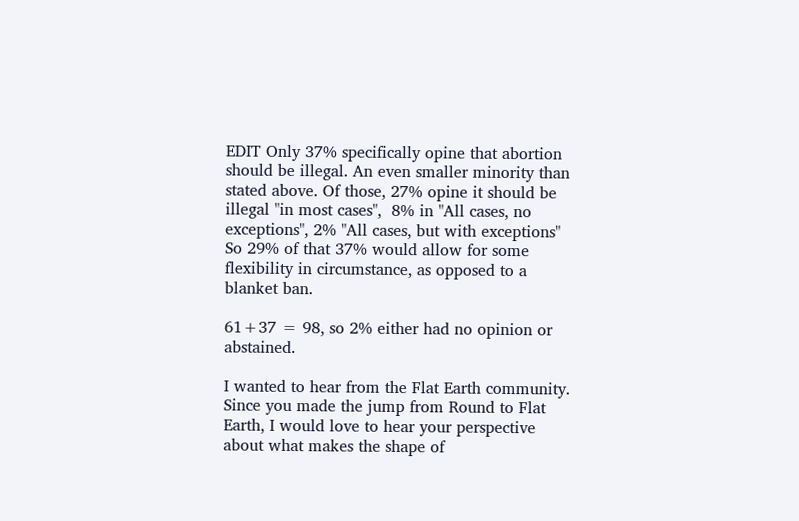EDIT Only 37% specifically opine that abortion should be illegal. An even smaller minority than stated above. Of those, 27% opine it should be illegal "in most cases",  8% in "All cases, no exceptions", 2% "All cases, but with exceptions"  So 29% of that 37% would allow for some flexibility in circumstance, as opposed to a blanket ban.

61+37 = 98, so 2% either had no opinion or abstained.

I wanted to hear from the Flat Earth community. Since you made the jump from Round to Flat Earth, I would love to hear your perspective about what makes the shape of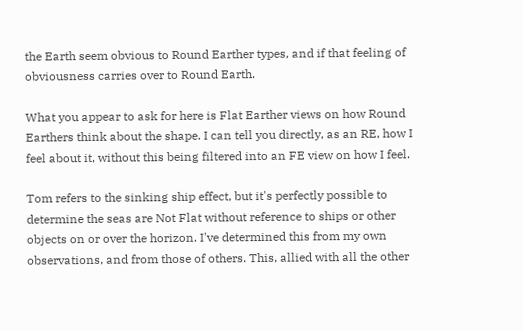the Earth seem obvious to Round Earther types, and if that feeling of obviousness carries over to Round Earth.

What you appear to ask for here is Flat Earther views on how Round Earthers think about the shape. I can tell you directly, as an RE, how I feel about it, without this being filtered into an FE view on how I feel.

Tom refers to the sinking ship effect, but it's perfectly possible to determine the seas are Not Flat without reference to ships or other objects on or over the horizon. I've determined this from my own observations, and from those of others. This, allied with all the other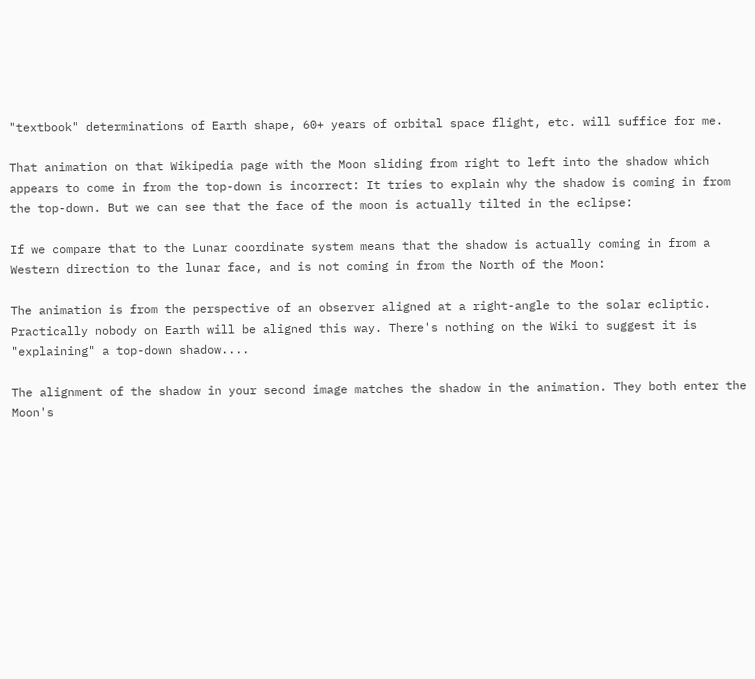"textbook" determinations of Earth shape, 60+ years of orbital space flight, etc. will suffice for me.

That animation on that Wikipedia page with the Moon sliding from right to left into the shadow which appears to come in from the top-down is incorrect: It tries to explain why the shadow is coming in from the top-down. But we can see that the face of the moon is actually tilted in the eclipse:

If we compare that to the Lunar coordinate system means that the shadow is actually coming in from a Western direction to the lunar face, and is not coming in from the North of the Moon:

The animation is from the perspective of an observer aligned at a right-angle to the solar ecliptic. Practically nobody on Earth will be aligned this way. There's nothing on the Wiki to suggest it is "explaining" a top-down shadow....

The alignment of the shadow in your second image matches the shadow in the animation. They both enter the Moon's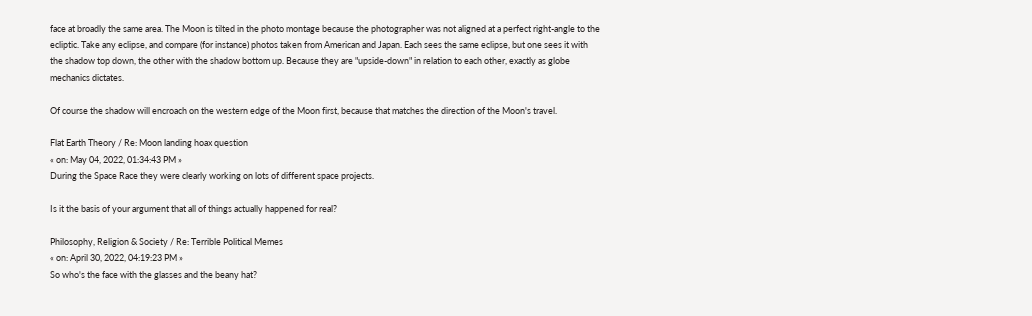face at broadly the same area. The Moon is tilted in the photo montage because the photographer was not aligned at a perfect right-angle to the ecliptic. Take any eclipse, and compare (for instance) photos taken from American and Japan. Each sees the same eclipse, but one sees it with the shadow top down, the other with the shadow bottom up. Because they are "upside-down" in relation to each other, exactly as globe mechanics dictates.

Of course the shadow will encroach on the western edge of the Moon first, because that matches the direction of the Moon's travel.

Flat Earth Theory / Re: Moon landing hoax question
« on: May 04, 2022, 01:34:43 PM »
During the Space Race they were clearly working on lots of different space projects.

Is it the basis of your argument that all of things actually happened for real?

Philosophy, Religion & Society / Re: Terrible Political Memes
« on: April 30, 2022, 04:19:23 PM »
So who's the face with the glasses and the beany hat?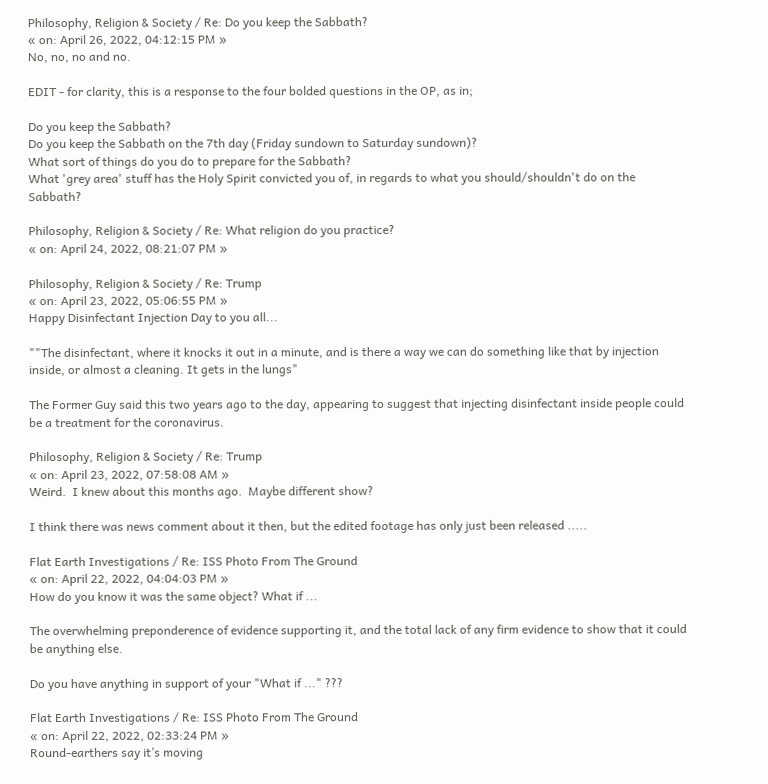Philosophy, Religion & Society / Re: Do you keep the Sabbath?
« on: April 26, 2022, 04:12:15 PM »
No, no, no and no.

EDIT - for clarity, this is a response to the four bolded questions in the OP, as in;

Do you keep the Sabbath?
Do you keep the Sabbath on the 7th day (Friday sundown to Saturday sundown)?
What sort of things do you do to prepare for the Sabbath?
What 'grey area' stuff has the Holy Spirit convicted you of, in regards to what you should/shouldn't do on the Sabbath?

Philosophy, Religion & Society / Re: What religion do you practice?
« on: April 24, 2022, 08:21:07 PM »

Philosophy, Religion & Society / Re: Trump
« on: April 23, 2022, 05:06:55 PM »
Happy Disinfectant Injection Day to you all...

""The disinfectant, where it knocks it out in a minute, and is there a way we can do something like that by injection inside, or almost a cleaning. It gets in the lungs"

The Former Guy said this two years ago to the day, appearing to suggest that injecting disinfectant inside people could be a treatment for the coronavirus.

Philosophy, Religion & Society / Re: Trump
« on: April 23, 2022, 07:58:08 AM »
Weird.  I knew about this months ago.  Maybe different show?

I think there was news comment about it then, but the edited footage has only just been released .....

Flat Earth Investigations / Re: ISS Photo From The Ground
« on: April 22, 2022, 04:04:03 PM »
How do you know it was the same object? What if ...

The overwhelming preponderence of evidence supporting it, and the total lack of any firm evidence to show that it could be anything else.

Do you have anything in support of your "What if ..." ???

Flat Earth Investigations / Re: ISS Photo From The Ground
« on: April 22, 2022, 02:33:24 PM »
Round-earthers say it’s moving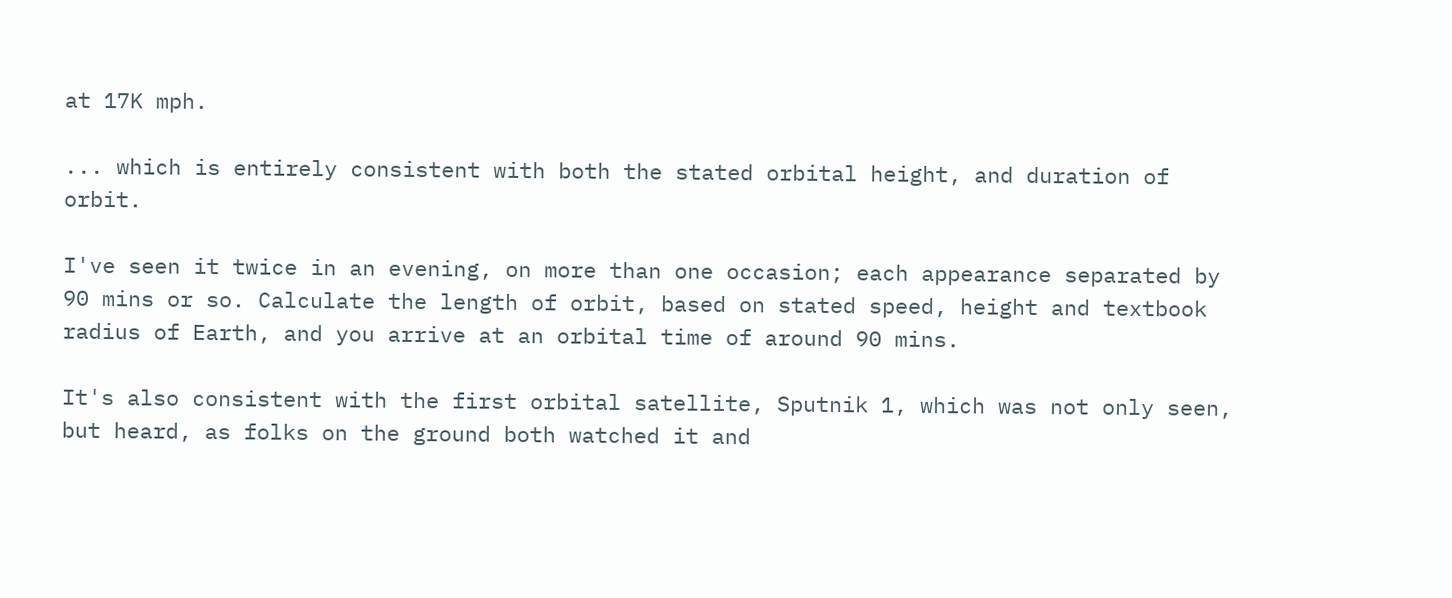at 17K mph.

... which is entirely consistent with both the stated orbital height, and duration of orbit.

I've seen it twice in an evening, on more than one occasion; each appearance separated by 90 mins or so. Calculate the length of orbit, based on stated speed, height and textbook radius of Earth, and you arrive at an orbital time of around 90 mins.

It's also consistent with the first orbital satellite, Sputnik 1, which was not only seen, but heard, as folks on the ground both watched it and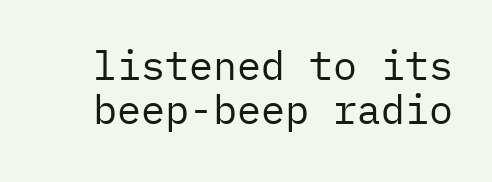listened to its beep-beep radio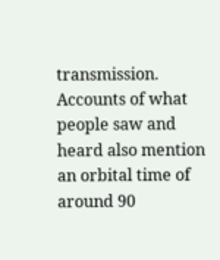transmission. Accounts of what people saw and heard also mention an orbital time of around 90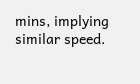mins, implying similar speed.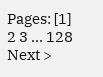Pages: [1] 2 3 ... 128  Next >